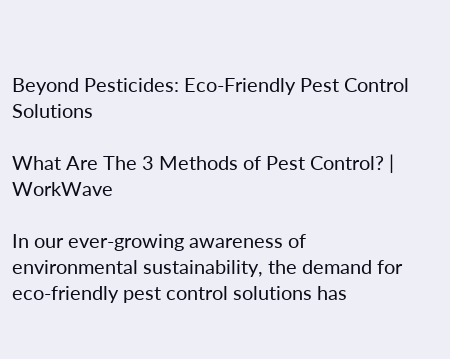Beyond Pesticides: Eco-Friendly Pest Control Solutions

What Are The 3 Methods of Pest Control? | WorkWave

In our ever-growing awareness of environmental sustainability, the demand for eco-friendly pest control solutions has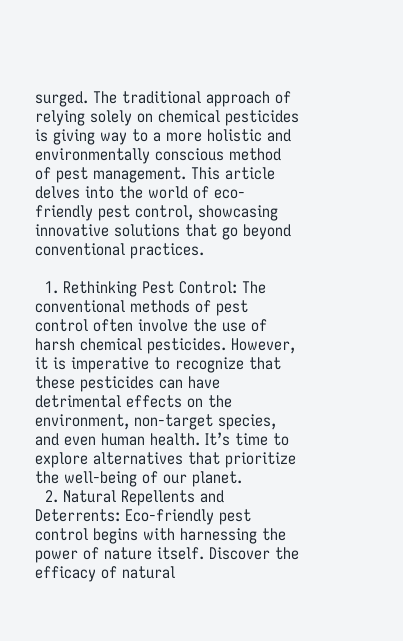surged. The traditional approach of relying solely on chemical pesticides is giving way to a more holistic and environmentally conscious method of pest management. This article delves into the world of eco-friendly pest control, showcasing innovative solutions that go beyond conventional practices.

  1. Rethinking Pest Control: The conventional methods of pest control often involve the use of harsh chemical pesticides. However, it is imperative to recognize that these pesticides can have detrimental effects on the environment, non-target species, and even human health. It’s time to explore alternatives that prioritize the well-being of our planet.
  2. Natural Repellents and Deterrents: Eco-friendly pest control begins with harnessing the power of nature itself. Discover the efficacy of natural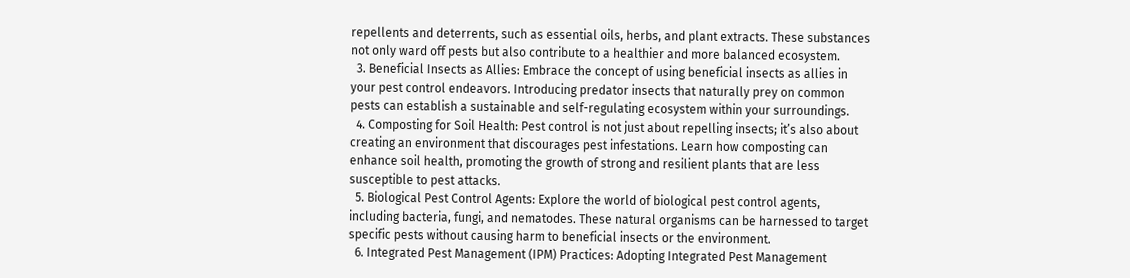repellents and deterrents, such as essential oils, herbs, and plant extracts. These substances not only ward off pests but also contribute to a healthier and more balanced ecosystem.
  3. Beneficial Insects as Allies: Embrace the concept of using beneficial insects as allies in your pest control endeavors. Introducing predator insects that naturally prey on common pests can establish a sustainable and self-regulating ecosystem within your surroundings.
  4. Composting for Soil Health: Pest control is not just about repelling insects; it’s also about creating an environment that discourages pest infestations. Learn how composting can enhance soil health, promoting the growth of strong and resilient plants that are less susceptible to pest attacks.
  5. Biological Pest Control Agents: Explore the world of biological pest control agents, including bacteria, fungi, and nematodes. These natural organisms can be harnessed to target specific pests without causing harm to beneficial insects or the environment.
  6. Integrated Pest Management (IPM) Practices: Adopting Integrated Pest Management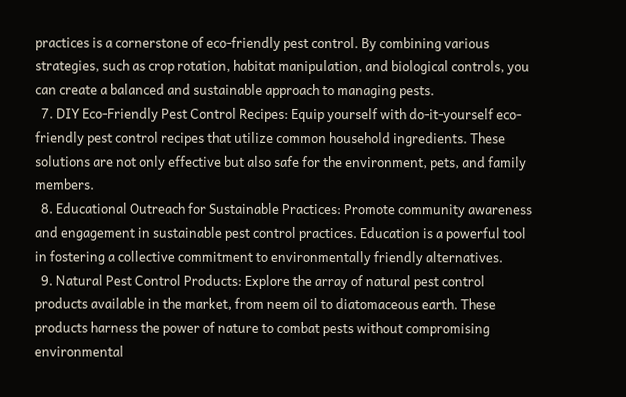practices is a cornerstone of eco-friendly pest control. By combining various strategies, such as crop rotation, habitat manipulation, and biological controls, you can create a balanced and sustainable approach to managing pests.
  7. DIY Eco-Friendly Pest Control Recipes: Equip yourself with do-it-yourself eco-friendly pest control recipes that utilize common household ingredients. These solutions are not only effective but also safe for the environment, pets, and family members.
  8. Educational Outreach for Sustainable Practices: Promote community awareness and engagement in sustainable pest control practices. Education is a powerful tool in fostering a collective commitment to environmentally friendly alternatives.
  9. Natural Pest Control Products: Explore the array of natural pest control products available in the market, from neem oil to diatomaceous earth. These products harness the power of nature to combat pests without compromising environmental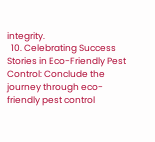integrity.
  10. Celebrating Success Stories in Eco-Friendly Pest Control: Conclude the journey through eco-friendly pest control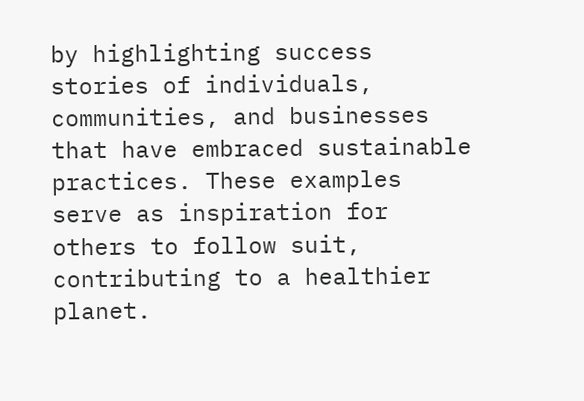by highlighting success stories of individuals, communities, and businesses that have embraced sustainable practices. These examples serve as inspiration for others to follow suit, contributing to a healthier planet.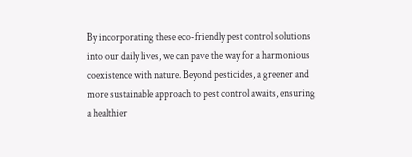By incorporating these eco-friendly pest control solutions into our daily lives, we can pave the way for a harmonious coexistence with nature. Beyond pesticides, a greener and more sustainable approach to pest control awaits, ensuring a healthier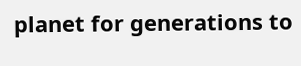planet for generations to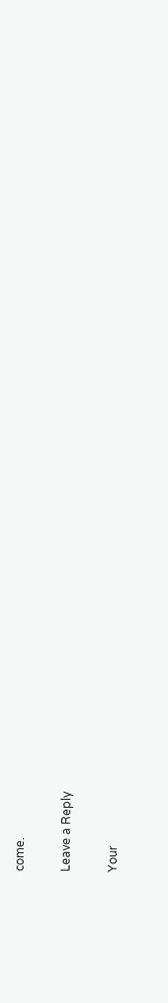come.

Leave a Reply

Your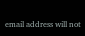email address will not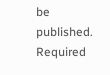be published. Required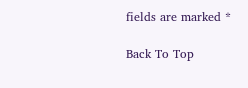fields are marked *

Back To Top